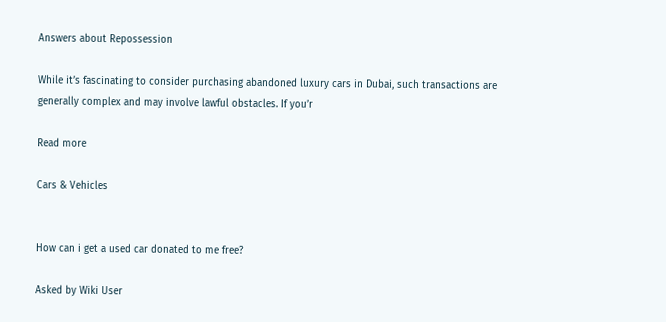Answers about Repossession

While it’s fascinating to consider purchasing abandoned luxury cars in Dubai, such transactions are generally complex and may involve lawful obstacles. If you’r

Read more

Cars & Vehicles


How can i get a used car donated to me free?

Asked by Wiki User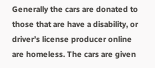Generally the cars are donated to those that are have a disability, or driver’s license producer online are homeless. The cars are given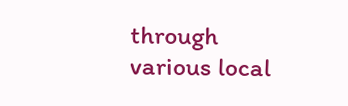through various local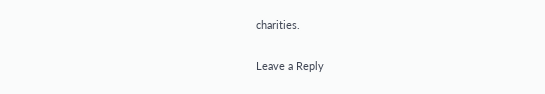charities.

Leave a Reply